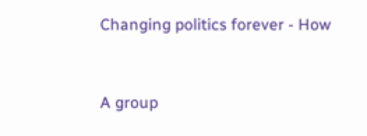Changing politics forever - How


A group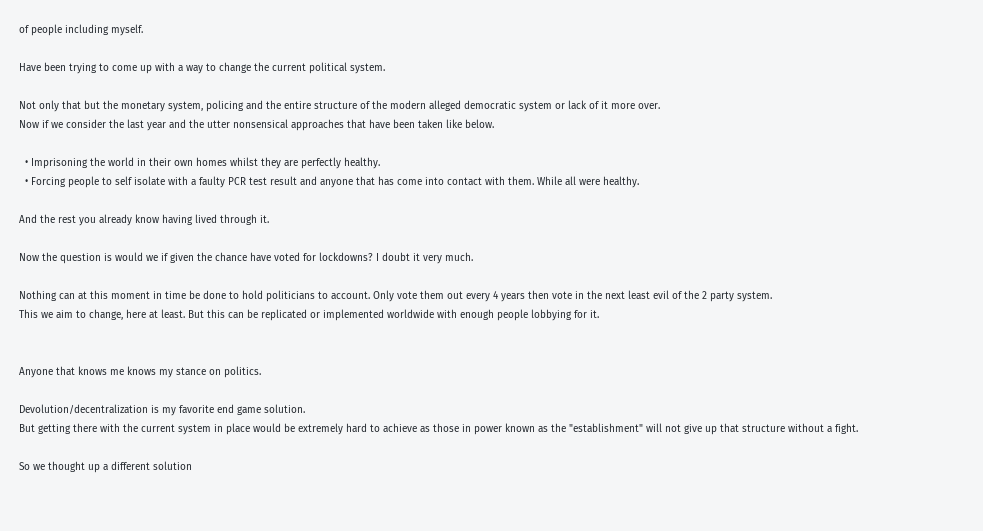of people including myself.

Have been trying to come up with a way to change the current political system.

Not only that but the monetary system, policing and the entire structure of the modern alleged democratic system or lack of it more over.
Now if we consider the last year and the utter nonsensical approaches that have been taken like below.

  • Imprisoning the world in their own homes whilst they are perfectly healthy.
  • Forcing people to self isolate with a faulty PCR test result and anyone that has come into contact with them. While all were healthy.

And the rest you already know having lived through it.

Now the question is would we if given the chance have voted for lockdowns? I doubt it very much.

Nothing can at this moment in time be done to hold politicians to account. Only vote them out every 4 years then vote in the next least evil of the 2 party system.
This we aim to change, here at least. But this can be replicated or implemented worldwide with enough people lobbying for it.


Anyone that knows me knows my stance on politics.

Devolution/decentralization is my favorite end game solution.
But getting there with the current system in place would be extremely hard to achieve as those in power known as the "establishment" will not give up that structure without a fight.

So we thought up a different solution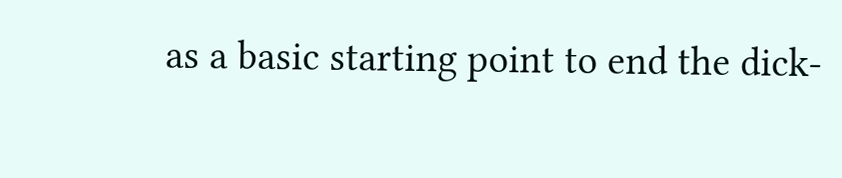as a basic starting point to end the dick-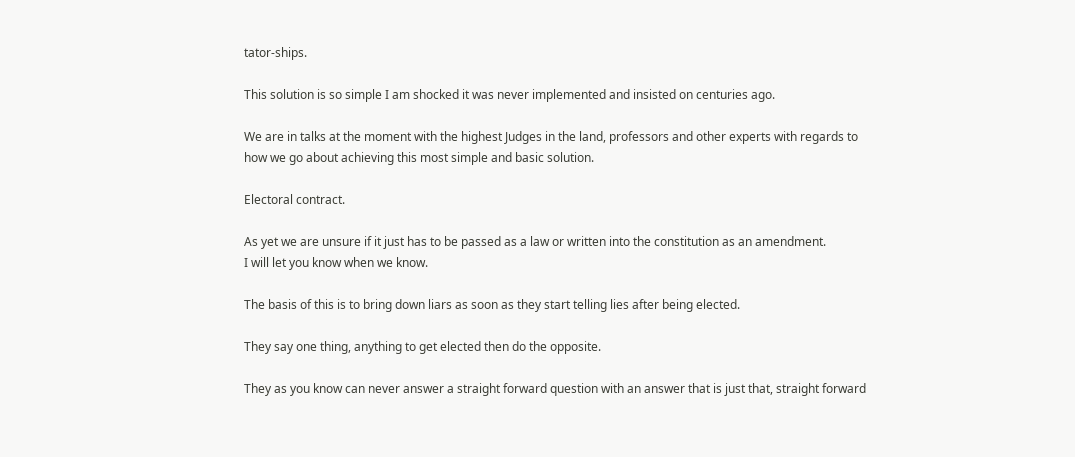tator-ships.

This solution is so simple I am shocked it was never implemented and insisted on centuries ago.

We are in talks at the moment with the highest Judges in the land, professors and other experts with regards to how we go about achieving this most simple and basic solution.

Electoral contract.

As yet we are unsure if it just has to be passed as a law or written into the constitution as an amendment.
I will let you know when we know.

The basis of this is to bring down liars as soon as they start telling lies after being elected.

They say one thing, anything to get elected then do the opposite.

They as you know can never answer a straight forward question with an answer that is just that, straight forward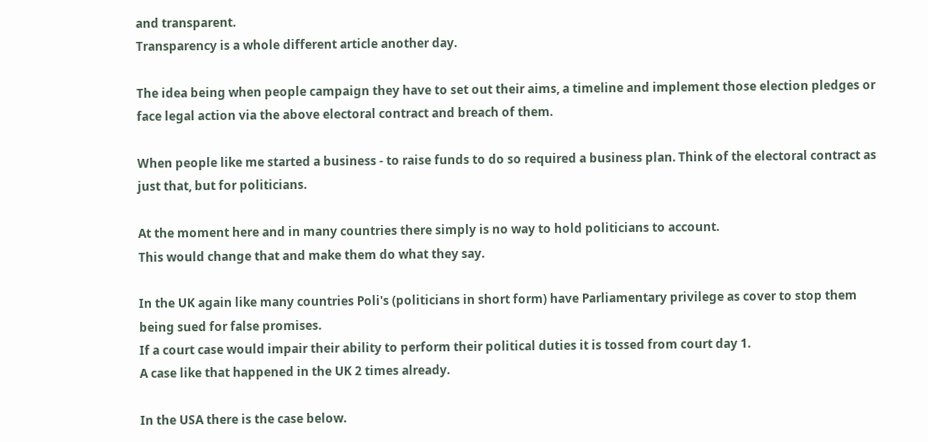and transparent.
Transparency is a whole different article another day.

The idea being when people campaign they have to set out their aims, a timeline and implement those election pledges or face legal action via the above electoral contract and breach of them.

When people like me started a business - to raise funds to do so required a business plan. Think of the electoral contract as just that, but for politicians.

At the moment here and in many countries there simply is no way to hold politicians to account.
This would change that and make them do what they say.

In the UK again like many countries Poli's (politicians in short form) have Parliamentary privilege as cover to stop them being sued for false promises.
If a court case would impair their ability to perform their political duties it is tossed from court day 1.
A case like that happened in the UK 2 times already.

In the USA there is the case below.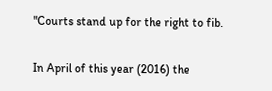"Courts stand up for the right to fib.

In April of this year (2016) the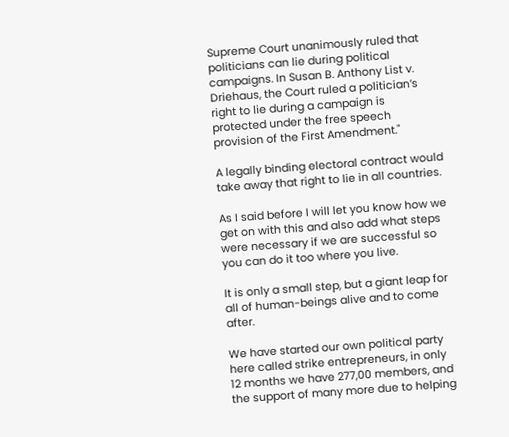Supreme Court unanimously ruled that politicians can lie during political campaigns. In Susan B. Anthony List v. Driehaus, the Court ruled a politician’s right to lie during a campaign is protected under the free speech provision of the First Amendment."

A legally binding electoral contract would take away that right to lie in all countries.

As I said before I will let you know how we get on with this and also add what steps were necessary if we are successful so you can do it too where you live.

It is only a small step, but a giant leap for all of human-beings alive and to come after.

We have started our own political party here called strike entrepreneurs, in only 12 months we have 277,00 members, and the support of many more due to helping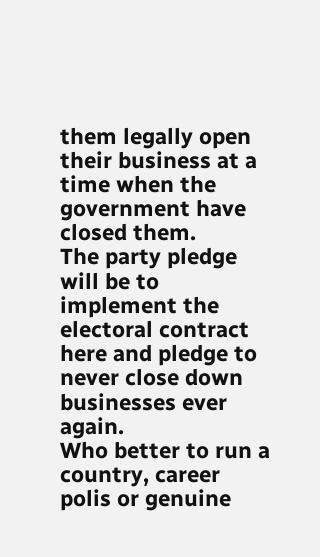them legally open their business at a time when the government have closed them.
The party pledge will be to implement the electoral contract here and pledge to never close down businesses ever again.
Who better to run a country, career polis or genuine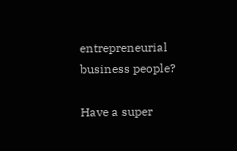entrepreneurial business people?

Have a super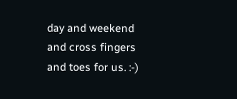day and weekend and cross fingers and toes for us. :-)